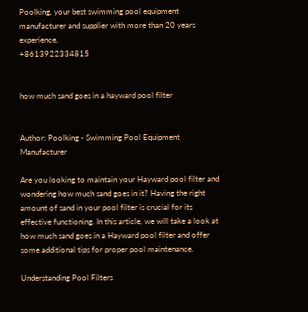Poolking, your best swimming pool equipment manufacturer and supplier with more than 20 years experience.                                                                              +8613922334815


how much sand goes in a hayward pool filter


Author: Poolking - Swimming Pool Equipment Manufacturer

Are you looking to maintain your Hayward pool filter and wondering how much sand goes in it? Having the right amount of sand in your pool filter is crucial for its effective functioning. In this article, we will take a look at how much sand goes in a Hayward pool filter and offer some additional tips for proper pool maintenance.

Understanding Pool Filters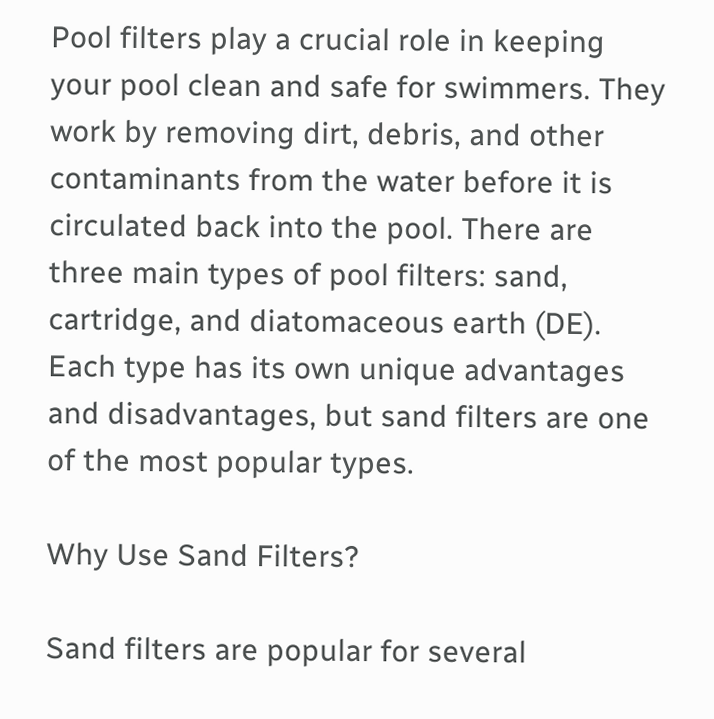Pool filters play a crucial role in keeping your pool clean and safe for swimmers. They work by removing dirt, debris, and other contaminants from the water before it is circulated back into the pool. There are three main types of pool filters: sand, cartridge, and diatomaceous earth (DE). Each type has its own unique advantages and disadvantages, but sand filters are one of the most popular types.

Why Use Sand Filters?

Sand filters are popular for several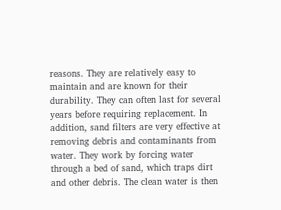reasons. They are relatively easy to maintain and are known for their durability. They can often last for several years before requiring replacement. In addition, sand filters are very effective at removing debris and contaminants from water. They work by forcing water through a bed of sand, which traps dirt and other debris. The clean water is then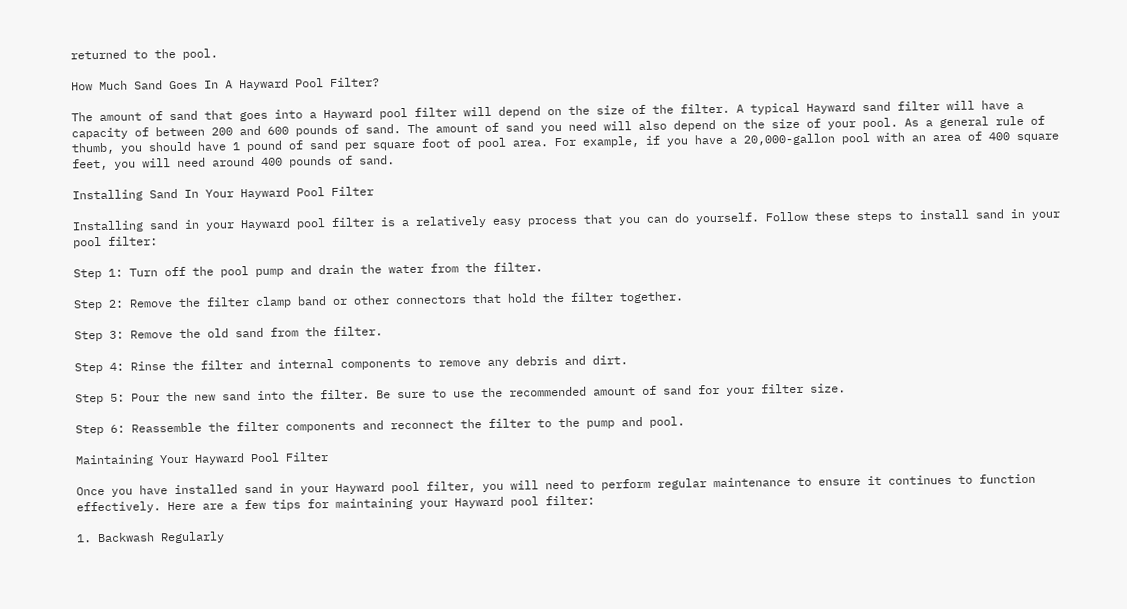returned to the pool.

How Much Sand Goes In A Hayward Pool Filter?

The amount of sand that goes into a Hayward pool filter will depend on the size of the filter. A typical Hayward sand filter will have a capacity of between 200 and 600 pounds of sand. The amount of sand you need will also depend on the size of your pool. As a general rule of thumb, you should have 1 pound of sand per square foot of pool area. For example, if you have a 20,000-gallon pool with an area of 400 square feet, you will need around 400 pounds of sand.

Installing Sand In Your Hayward Pool Filter

Installing sand in your Hayward pool filter is a relatively easy process that you can do yourself. Follow these steps to install sand in your pool filter:

Step 1: Turn off the pool pump and drain the water from the filter.

Step 2: Remove the filter clamp band or other connectors that hold the filter together.

Step 3: Remove the old sand from the filter.

Step 4: Rinse the filter and internal components to remove any debris and dirt.

Step 5: Pour the new sand into the filter. Be sure to use the recommended amount of sand for your filter size.

Step 6: Reassemble the filter components and reconnect the filter to the pump and pool.

Maintaining Your Hayward Pool Filter

Once you have installed sand in your Hayward pool filter, you will need to perform regular maintenance to ensure it continues to function effectively. Here are a few tips for maintaining your Hayward pool filter:

1. Backwash Regularly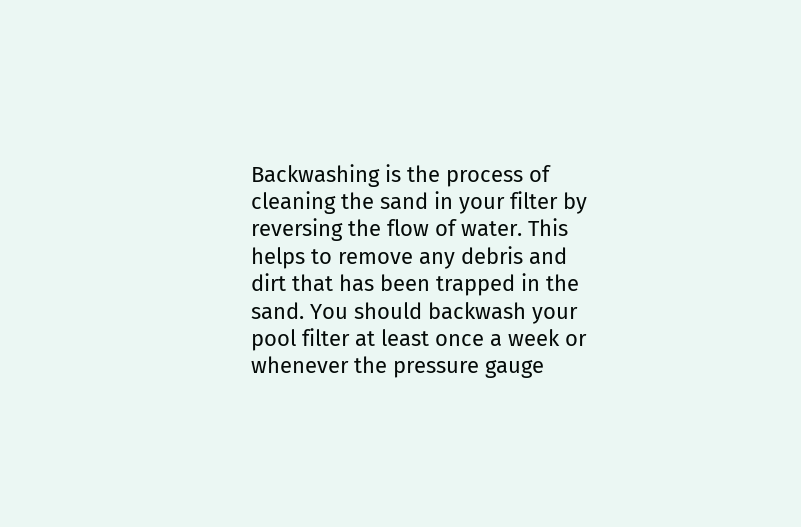Backwashing is the process of cleaning the sand in your filter by reversing the flow of water. This helps to remove any debris and dirt that has been trapped in the sand. You should backwash your pool filter at least once a week or whenever the pressure gauge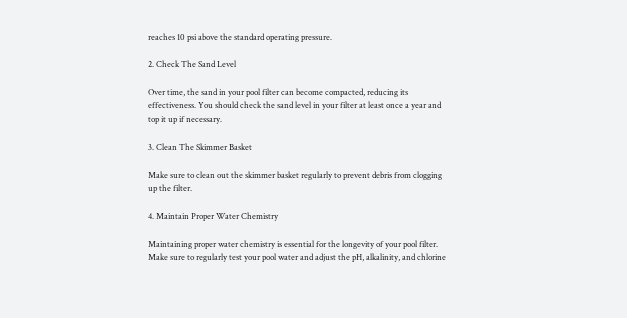reaches 10 psi above the standard operating pressure.

2. Check The Sand Level

Over time, the sand in your pool filter can become compacted, reducing its effectiveness. You should check the sand level in your filter at least once a year and top it up if necessary.

3. Clean The Skimmer Basket

Make sure to clean out the skimmer basket regularly to prevent debris from clogging up the filter.

4. Maintain Proper Water Chemistry

Maintaining proper water chemistry is essential for the longevity of your pool filter. Make sure to regularly test your pool water and adjust the pH, alkalinity, and chlorine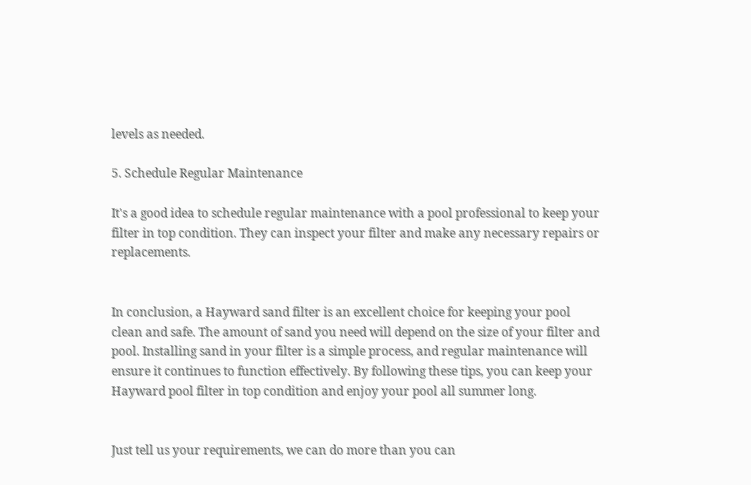levels as needed.

5. Schedule Regular Maintenance

It's a good idea to schedule regular maintenance with a pool professional to keep your filter in top condition. They can inspect your filter and make any necessary repairs or replacements.


In conclusion, a Hayward sand filter is an excellent choice for keeping your pool clean and safe. The amount of sand you need will depend on the size of your filter and pool. Installing sand in your filter is a simple process, and regular maintenance will ensure it continues to function effectively. By following these tips, you can keep your Hayward pool filter in top condition and enjoy your pool all summer long.


Just tell us your requirements, we can do more than you can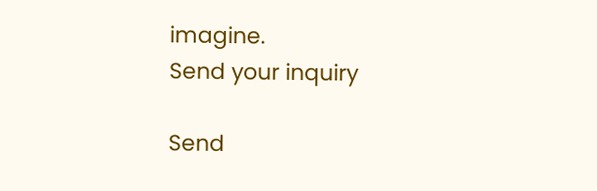imagine.
Send your inquiry

Send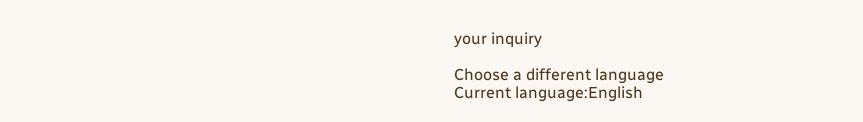your inquiry

Choose a different language
Current language:English